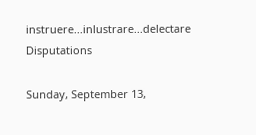instruere...inlustrare...delectare Disputations

Sunday, September 13,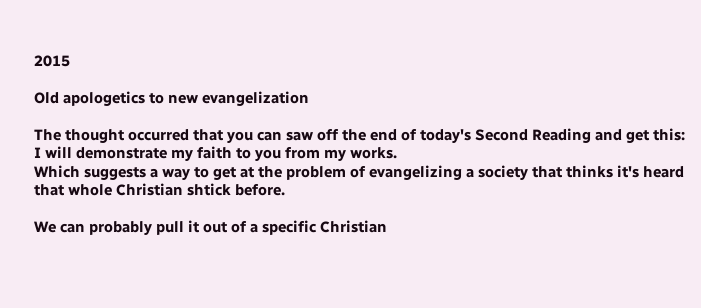2015

Old apologetics to new evangelization

The thought occurred that you can saw off the end of today's Second Reading and get this:
I will demonstrate my faith to you from my works.
Which suggests a way to get at the problem of evangelizing a society that thinks it's heard that whole Christian shtick before.

We can probably pull it out of a specific Christian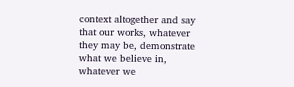context altogether and say that our works, whatever they may be, demonstrate what we believe in, whatever we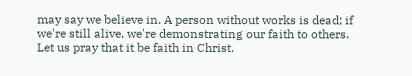may say we believe in. A person without works is dead; if we're still alive, we're demonstrating our faith to others. Let us pray that it be faith in Christ.